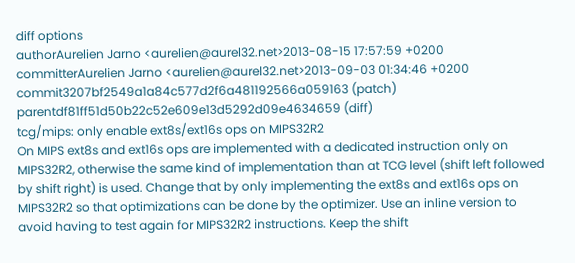diff options
authorAurelien Jarno <aurelien@aurel32.net>2013-08-15 17:57:59 +0200
committerAurelien Jarno <aurelien@aurel32.net>2013-09-03 01:34:46 +0200
commit3207bf2549a1a84c577d2f6a481192566a059163 (patch)
parentdf81ff51d50b22c52e609e13d5292d09e4634659 (diff)
tcg/mips: only enable ext8s/ext16s ops on MIPS32R2
On MIPS ext8s and ext16s ops are implemented with a dedicated instruction only on MIPS32R2, otherwise the same kind of implementation than at TCG level (shift left followed by shift right) is used. Change that by only implementing the ext8s and ext16s ops on MIPS32R2 so that optimizations can be done by the optimizer. Use an inline version to avoid having to test again for MIPS32R2 instructions. Keep the shift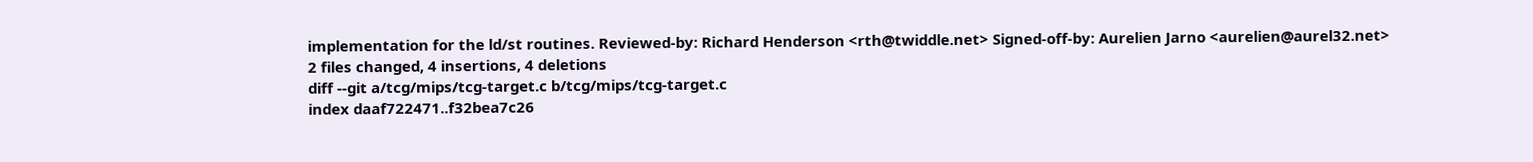implementation for the ld/st routines. Reviewed-by: Richard Henderson <rth@twiddle.net> Signed-off-by: Aurelien Jarno <aurelien@aurel32.net>
2 files changed, 4 insertions, 4 deletions
diff --git a/tcg/mips/tcg-target.c b/tcg/mips/tcg-target.c
index daaf722471..f32bea7c26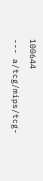100644
--- a/tcg/mips/tcg-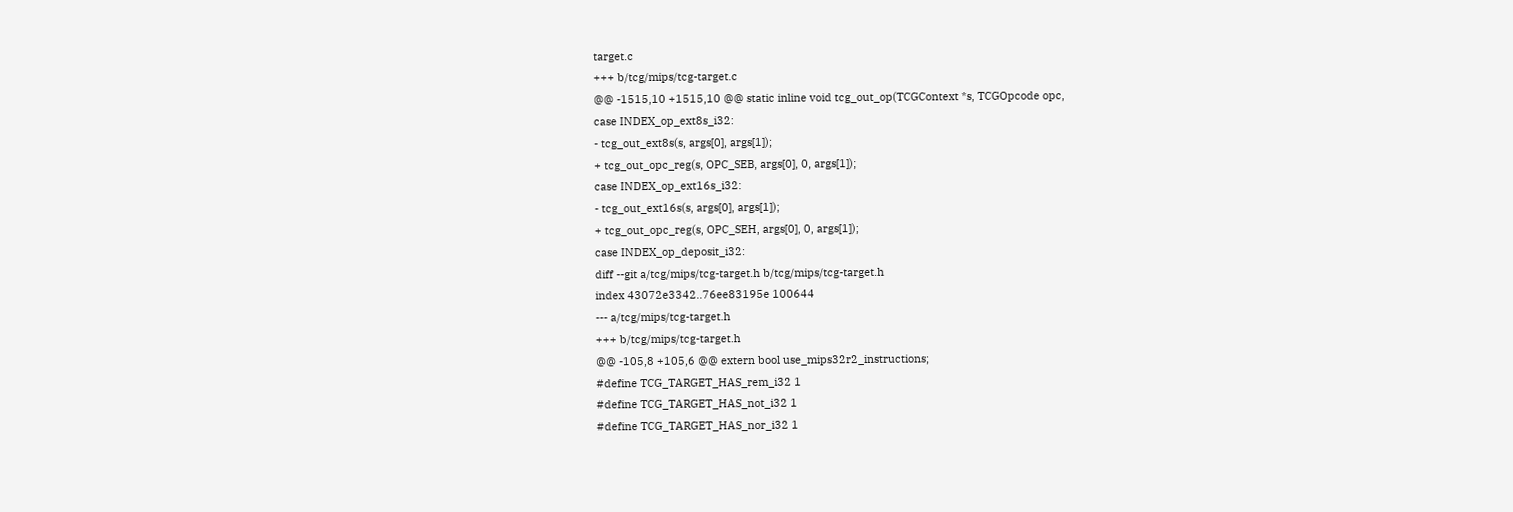target.c
+++ b/tcg/mips/tcg-target.c
@@ -1515,10 +1515,10 @@ static inline void tcg_out_op(TCGContext *s, TCGOpcode opc,
case INDEX_op_ext8s_i32:
- tcg_out_ext8s(s, args[0], args[1]);
+ tcg_out_opc_reg(s, OPC_SEB, args[0], 0, args[1]);
case INDEX_op_ext16s_i32:
- tcg_out_ext16s(s, args[0], args[1]);
+ tcg_out_opc_reg(s, OPC_SEH, args[0], 0, args[1]);
case INDEX_op_deposit_i32:
diff --git a/tcg/mips/tcg-target.h b/tcg/mips/tcg-target.h
index 43072e3342..76ee83195e 100644
--- a/tcg/mips/tcg-target.h
+++ b/tcg/mips/tcg-target.h
@@ -105,8 +105,6 @@ extern bool use_mips32r2_instructions;
#define TCG_TARGET_HAS_rem_i32 1
#define TCG_TARGET_HAS_not_i32 1
#define TCG_TARGET_HAS_nor_i32 1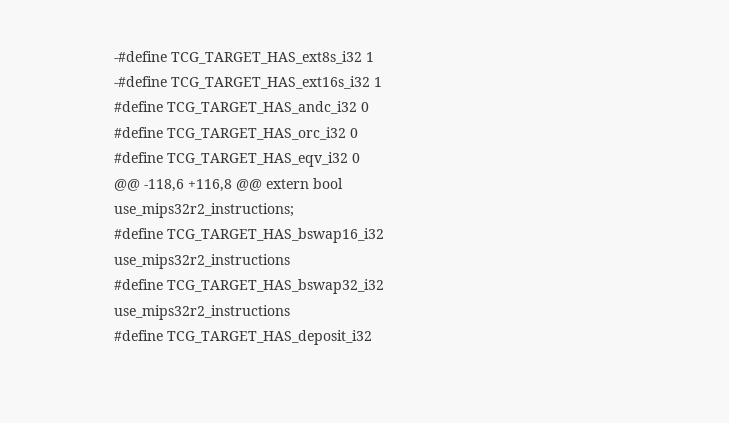-#define TCG_TARGET_HAS_ext8s_i32 1
-#define TCG_TARGET_HAS_ext16s_i32 1
#define TCG_TARGET_HAS_andc_i32 0
#define TCG_TARGET_HAS_orc_i32 0
#define TCG_TARGET_HAS_eqv_i32 0
@@ -118,6 +116,8 @@ extern bool use_mips32r2_instructions;
#define TCG_TARGET_HAS_bswap16_i32 use_mips32r2_instructions
#define TCG_TARGET_HAS_bswap32_i32 use_mips32r2_instructions
#define TCG_TARGET_HAS_deposit_i32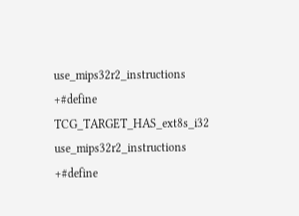use_mips32r2_instructions
+#define TCG_TARGET_HAS_ext8s_i32 use_mips32r2_instructions
+#define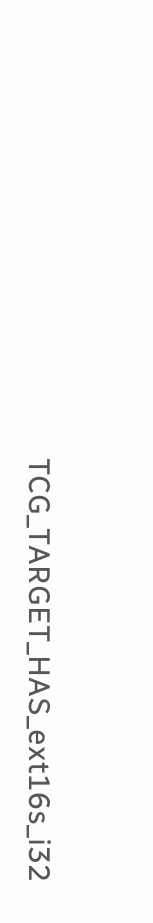TCG_TARGET_HAS_ext16s_i32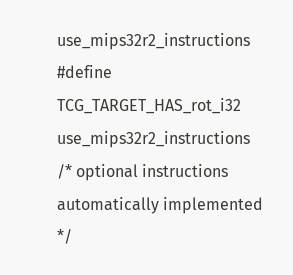use_mips32r2_instructions
#define TCG_TARGET_HAS_rot_i32 use_mips32r2_instructions
/* optional instructions automatically implemented */